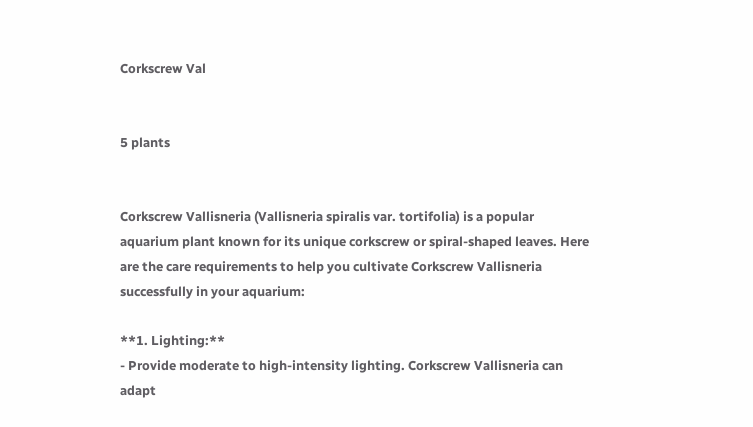Corkscrew Val


5 plants


Corkscrew Vallisneria (Vallisneria spiralis var. tortifolia) is a popular aquarium plant known for its unique corkscrew or spiral-shaped leaves. Here are the care requirements to help you cultivate Corkscrew Vallisneria successfully in your aquarium:

**1. Lighting:**
- Provide moderate to high-intensity lighting. Corkscrew Vallisneria can adapt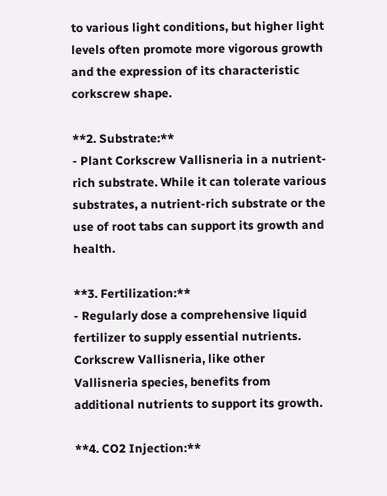to various light conditions, but higher light levels often promote more vigorous growth and the expression of its characteristic corkscrew shape.

**2. Substrate:**
- Plant Corkscrew Vallisneria in a nutrient-rich substrate. While it can tolerate various substrates, a nutrient-rich substrate or the use of root tabs can support its growth and health.

**3. Fertilization:**
- Regularly dose a comprehensive liquid fertilizer to supply essential nutrients. Corkscrew Vallisneria, like other Vallisneria species, benefits from additional nutrients to support its growth.

**4. CO2 Injection:**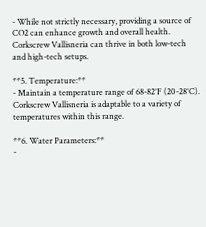- While not strictly necessary, providing a source of CO2 can enhance growth and overall health. Corkscrew Vallisneria can thrive in both low-tech and high-tech setups.

**5. Temperature:**
- Maintain a temperature range of 68-82°F (20-28°C). Corkscrew Vallisneria is adaptable to a variety of temperatures within this range.

**6. Water Parameters:**
-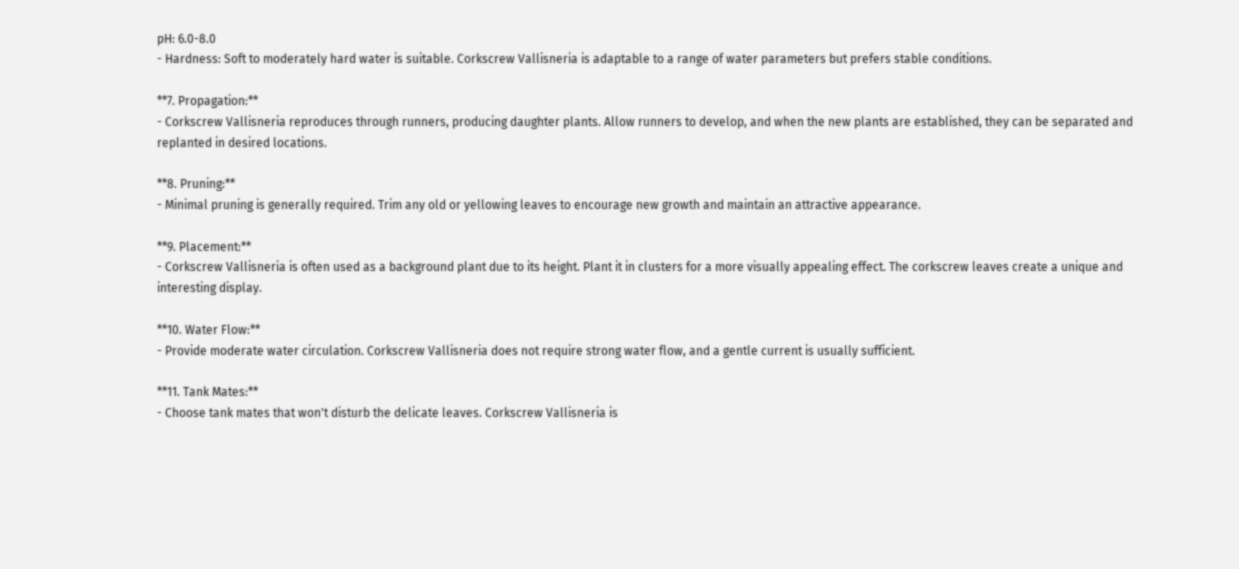pH: 6.0-8.0
- Hardness: Soft to moderately hard water is suitable. Corkscrew Vallisneria is adaptable to a range of water parameters but prefers stable conditions.

**7. Propagation:**
- Corkscrew Vallisneria reproduces through runners, producing daughter plants. Allow runners to develop, and when the new plants are established, they can be separated and replanted in desired locations.

**8. Pruning:**
- Minimal pruning is generally required. Trim any old or yellowing leaves to encourage new growth and maintain an attractive appearance.

**9. Placement:**
- Corkscrew Vallisneria is often used as a background plant due to its height. Plant it in clusters for a more visually appealing effect. The corkscrew leaves create a unique and interesting display.

**10. Water Flow:**
- Provide moderate water circulation. Corkscrew Vallisneria does not require strong water flow, and a gentle current is usually sufficient.

**11. Tank Mates:**
- Choose tank mates that won't disturb the delicate leaves. Corkscrew Vallisneria is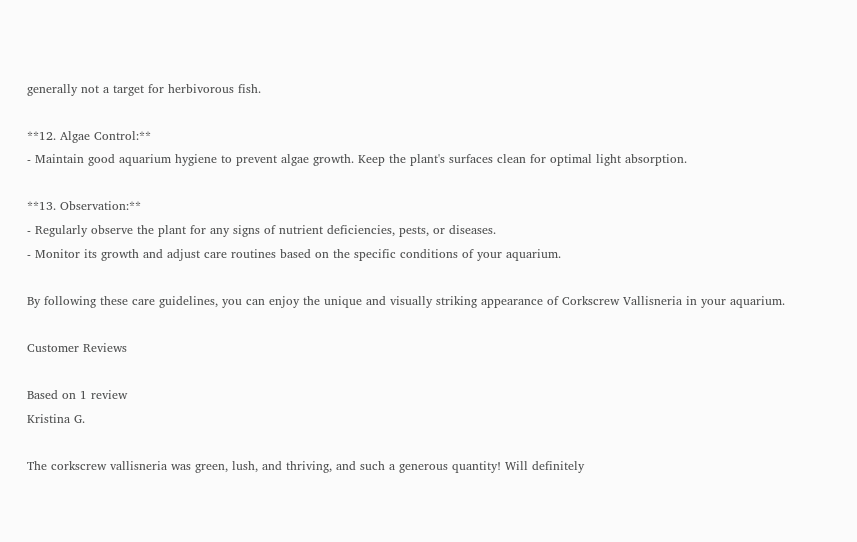generally not a target for herbivorous fish.

**12. Algae Control:**
- Maintain good aquarium hygiene to prevent algae growth. Keep the plant's surfaces clean for optimal light absorption.

**13. Observation:**
- Regularly observe the plant for any signs of nutrient deficiencies, pests, or diseases.
- Monitor its growth and adjust care routines based on the specific conditions of your aquarium.

By following these care guidelines, you can enjoy the unique and visually striking appearance of Corkscrew Vallisneria in your aquarium.

Customer Reviews

Based on 1 review
Kristina G.

The corkscrew vallisneria was green, lush, and thriving, and such a generous quantity! Will definitely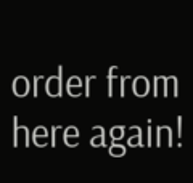order from here again!